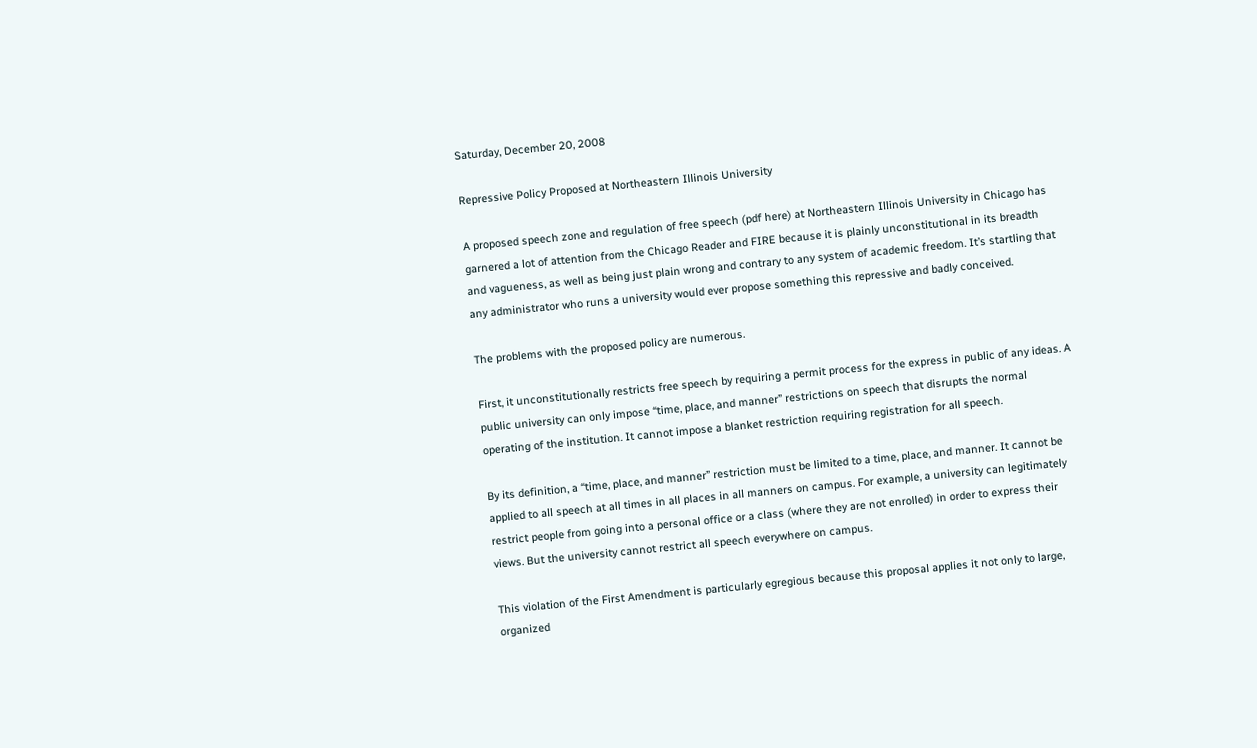Saturday, December 20, 2008

Repressive Policy Proposed at Northeastern Illinois University

A proposed speech zone and regulation of free speech (pdf here) at Northeastern Illinois University in Chicago has garnered a lot of attention from the Chicago Reader and FIRE because it is plainly unconstitutional in its breadth and vagueness, as well as being just plain wrong and contrary to any system of academic freedom. It’s startling that any administrator who runs a university would ever propose something this repressive and badly conceived.

The problems with the proposed policy are numerous.

First, it unconstitutionally restricts free speech by requiring a permit process for the express in public of any ideas. A public university can only impose “time, place, and manner” restrictions on speech that disrupts the normal operating of the institution. It cannot impose a blanket restriction requiring registration for all speech.

By its definition, a “time, place, and manner” restriction must be limited to a time, place, and manner. It cannot be applied to all speech at all times in all places in all manners on campus. For example, a university can legitimately restrict people from going into a personal office or a class (where they are not enrolled) in order to express their views. But the university cannot restrict all speech everywhere on campus.

This violation of the First Amendment is particularly egregious because this proposal applies it not only to large, organized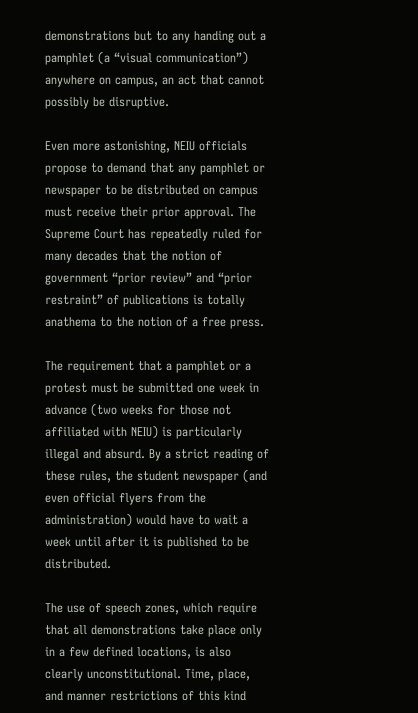demonstrations but to any handing out a pamphlet (a “visual communication”) anywhere on campus, an act that cannot possibly be disruptive.

Even more astonishing, NEIU officials propose to demand that any pamphlet or newspaper to be distributed on campus must receive their prior approval. The Supreme Court has repeatedly ruled for many decades that the notion of government “prior review” and “prior restraint” of publications is totally anathema to the notion of a free press.

The requirement that a pamphlet or a protest must be submitted one week in advance (two weeks for those not affiliated with NEIU) is particularly illegal and absurd. By a strict reading of these rules, the student newspaper (and even official flyers from the administration) would have to wait a week until after it is published to be distributed.

The use of speech zones, which require that all demonstrations take place only in a few defined locations, is also clearly unconstitutional. Time, place, and manner restrictions of this kind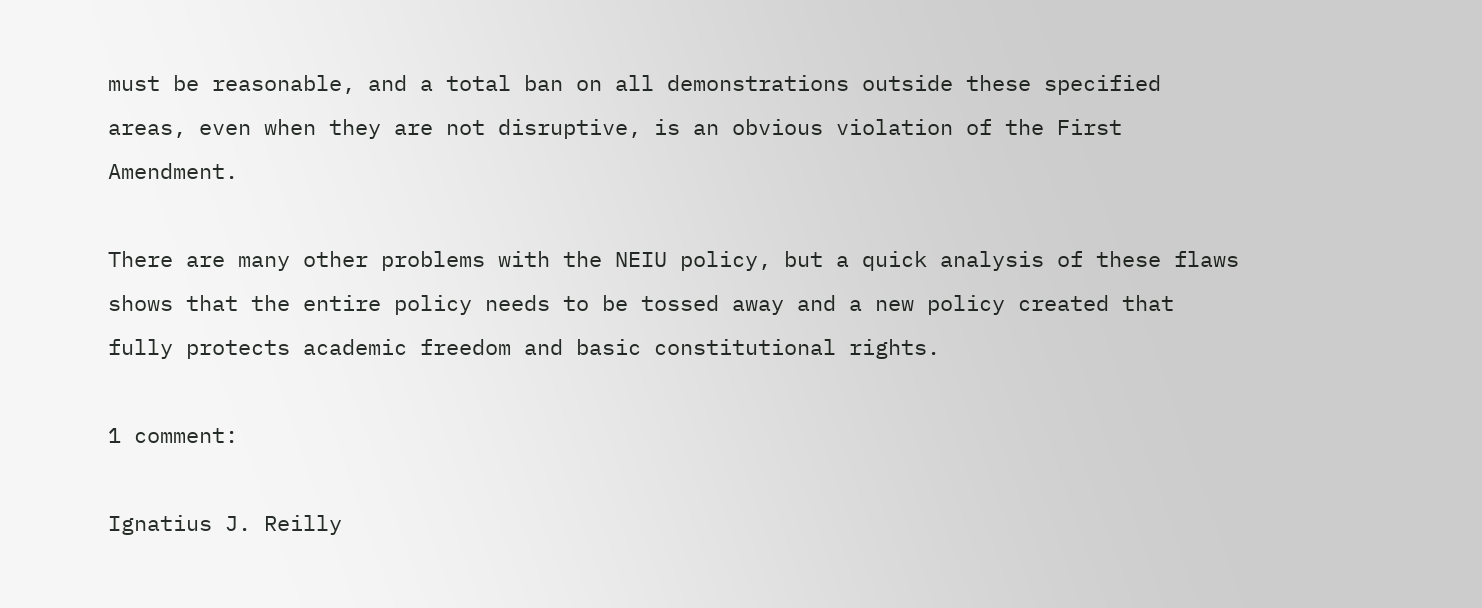must be reasonable, and a total ban on all demonstrations outside these specified areas, even when they are not disruptive, is an obvious violation of the First Amendment.

There are many other problems with the NEIU policy, but a quick analysis of these flaws shows that the entire policy needs to be tossed away and a new policy created that fully protects academic freedom and basic constitutional rights.

1 comment:

Ignatius J. Reilly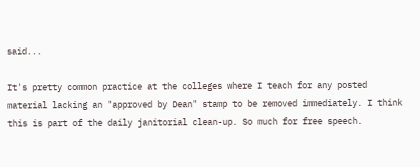said...

It's pretty common practice at the colleges where I teach for any posted material lacking an "approved by Dean" stamp to be removed immediately. I think this is part of the daily janitorial clean-up. So much for free speech.